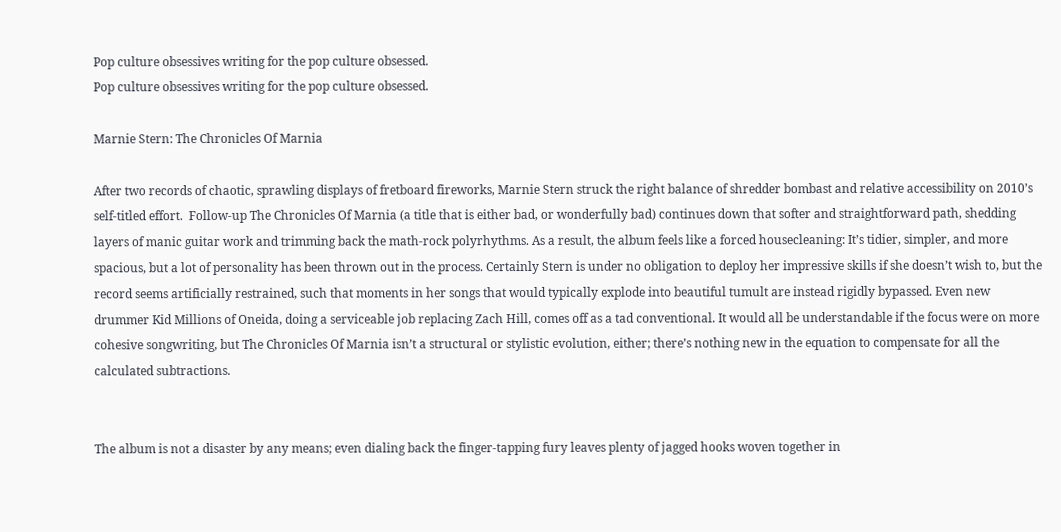Pop culture obsessives writing for the pop culture obsessed.
Pop culture obsessives writing for the pop culture obsessed.

Marnie Stern: The Chronicles Of Marnia

After two records of chaotic, sprawling displays of fretboard fireworks, Marnie Stern struck the right balance of shredder bombast and relative accessibility on 2010’s self-titled effort.  Follow-up The Chronicles Of Marnia (a title that is either bad, or wonderfully bad) continues down that softer and straightforward path, shedding layers of manic guitar work and trimming back the math-rock polyrhythms. As a result, the album feels like a forced housecleaning: It’s tidier, simpler, and more spacious, but a lot of personality has been thrown out in the process. Certainly Stern is under no obligation to deploy her impressive skills if she doesn’t wish to, but the record seems artificially restrained, such that moments in her songs that would typically explode into beautiful tumult are instead rigidly bypassed. Even new drummer Kid Millions of Oneida, doing a serviceable job replacing Zach Hill, comes off as a tad conventional. It would all be understandable if the focus were on more cohesive songwriting, but The Chronicles Of Marnia isn’t a structural or stylistic evolution, either; there’s nothing new in the equation to compensate for all the calculated subtractions.


The album is not a disaster by any means; even dialing back the finger-tapping fury leaves plenty of jagged hooks woven together in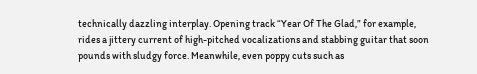technically dazzling interplay. Opening track “Year Of The Glad,” for example, rides a jittery current of high-pitched vocalizations and stabbing guitar that soon pounds with sludgy force. Meanwhile, even poppy cuts such as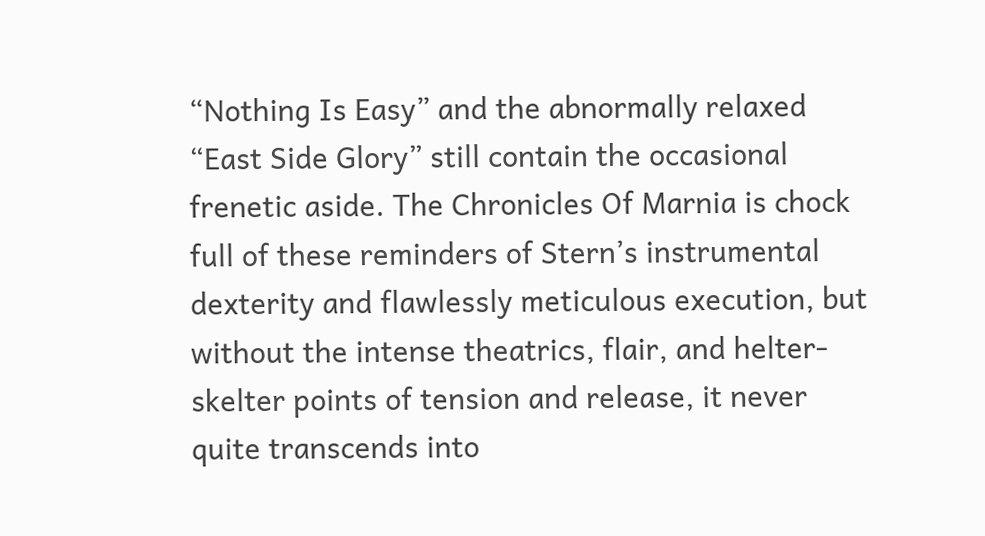“Nothing Is Easy” and the abnormally relaxed “East Side Glory” still contain the occasional frenetic aside. The Chronicles Of Marnia is chock full of these reminders of Stern’s instrumental dexterity and flawlessly meticulous execution, but without the intense theatrics, flair, and helter-skelter points of tension and release, it never quite transcends into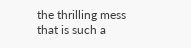the thrilling mess that is such a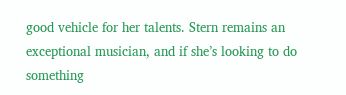good vehicle for her talents. Stern remains an exceptional musician, and if she’s looking to do something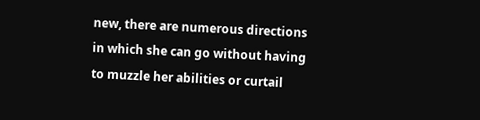new, there are numerous directions in which she can go without having to muzzle her abilities or curtail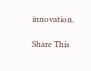innovation.

Share This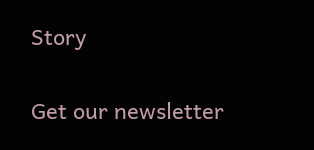Story

Get our newsletter